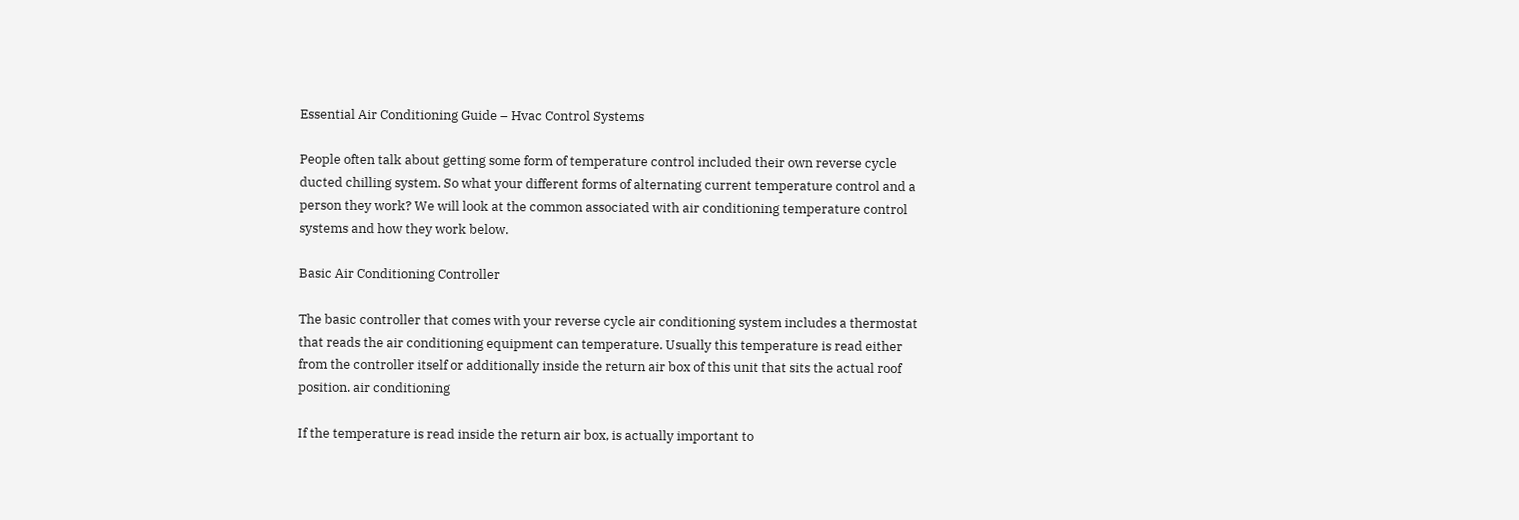Essential Air Conditioning Guide – Hvac Control Systems

People often talk about getting some form of temperature control included their own reverse cycle ducted chilling system. So what your different forms of alternating current temperature control and a person they work? We will look at the common associated with air conditioning temperature control systems and how they work below.

Basic Air Conditioning Controller

The basic controller that comes with your reverse cycle air conditioning system includes a thermostat that reads the air conditioning equipment can temperature. Usually this temperature is read either from the controller itself or additionally inside the return air box of this unit that sits the actual roof position. air conditioning

If the temperature is read inside the return air box, is actually important to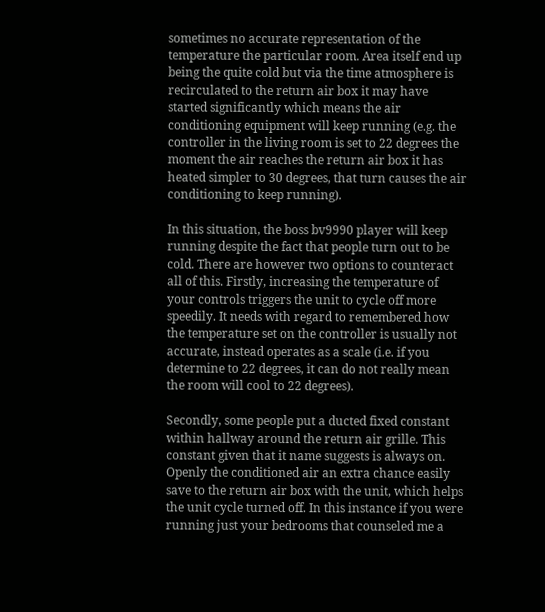sometimes no accurate representation of the temperature the particular room. Area itself end up being the quite cold but via the time atmosphere is recirculated to the return air box it may have started significantly which means the air conditioning equipment will keep running (e.g. the controller in the living room is set to 22 degrees the moment the air reaches the return air box it has heated simpler to 30 degrees, that turn causes the air conditioning to keep running).

In this situation, the boss bv9990 player will keep running despite the fact that people turn out to be cold. There are however two options to counteract all of this. Firstly, increasing the temperature of your controls triggers the unit to cycle off more speedily. It needs with regard to remembered how the temperature set on the controller is usually not accurate, instead operates as a scale (i.e. if you determine to 22 degrees, it can do not really mean the room will cool to 22 degrees).

Secondly, some people put a ducted fixed constant within hallway around the return air grille. This constant given that it name suggests is always on. Openly the conditioned air an extra chance easily save to the return air box with the unit, which helps the unit cycle turned off. In this instance if you were running just your bedrooms that counseled me a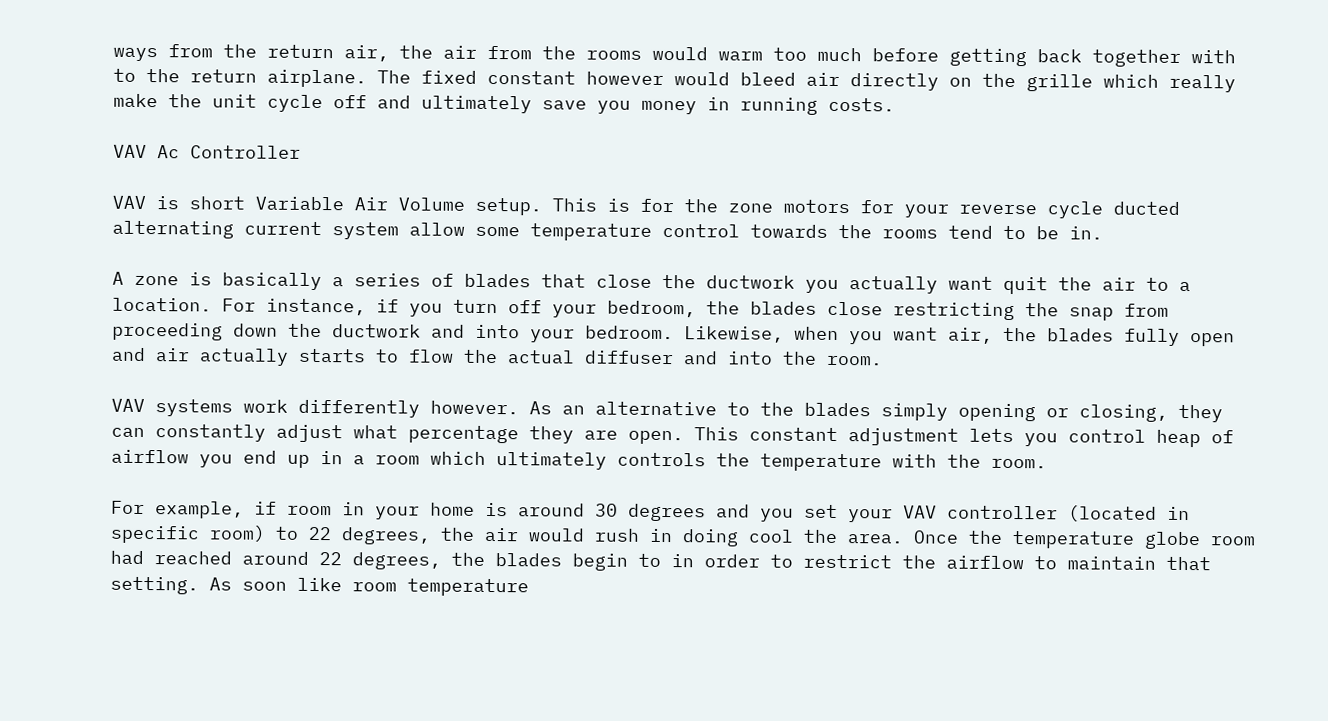ways from the return air, the air from the rooms would warm too much before getting back together with to the return airplane. The fixed constant however would bleed air directly on the grille which really make the unit cycle off and ultimately save you money in running costs.

VAV Ac Controller

VAV is short Variable Air Volume setup. This is for the zone motors for your reverse cycle ducted alternating current system allow some temperature control towards the rooms tend to be in.

A zone is basically a series of blades that close the ductwork you actually want quit the air to a location. For instance, if you turn off your bedroom, the blades close restricting the snap from proceeding down the ductwork and into your bedroom. Likewise, when you want air, the blades fully open and air actually starts to flow the actual diffuser and into the room.

VAV systems work differently however. As an alternative to the blades simply opening or closing, they can constantly adjust what percentage they are open. This constant adjustment lets you control heap of airflow you end up in a room which ultimately controls the temperature with the room.

For example, if room in your home is around 30 degrees and you set your VAV controller (located in specific room) to 22 degrees, the air would rush in doing cool the area. Once the temperature globe room had reached around 22 degrees, the blades begin to in order to restrict the airflow to maintain that setting. As soon like room temperature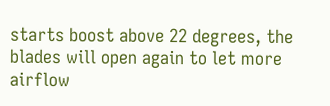starts boost above 22 degrees, the blades will open again to let more airflow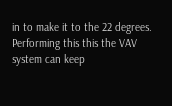in to make it to the 22 degrees. Performing this this the VAV system can keep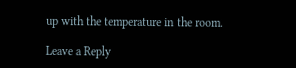up with the temperature in the room.

Leave a Reply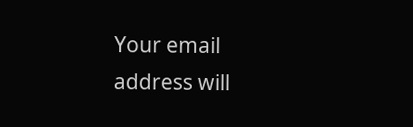Your email address will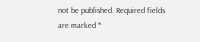not be published. Required fields are marked *